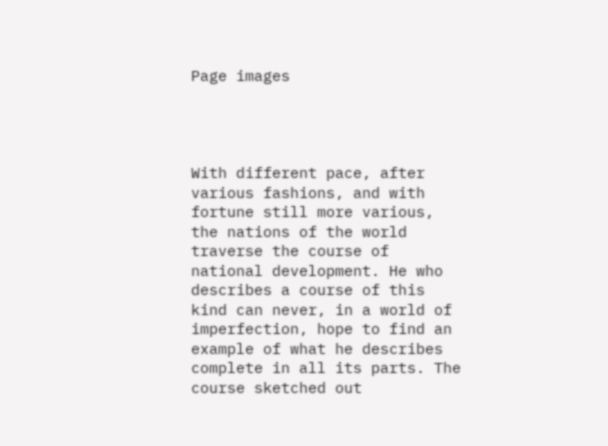Page images




With different pace, after various fashions, and with fortune still more various, the nations of the world traverse the course of national development. He who describes a course of this kind can never, in a world of imperfection, hope to find an example of what he describes complete in all its parts. The course sketched out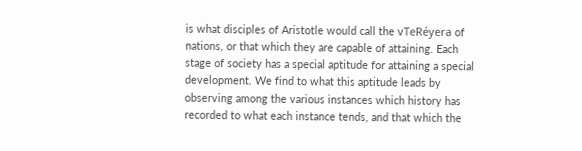is what disciples of Aristotle would call the vTeRéyera of nations, or that which they are capable of attaining. Each stage of society has a special aptitude for attaining a special development. We find to what this aptitude leads by observing among the various instances which history has recorded to what each instance tends, and that which the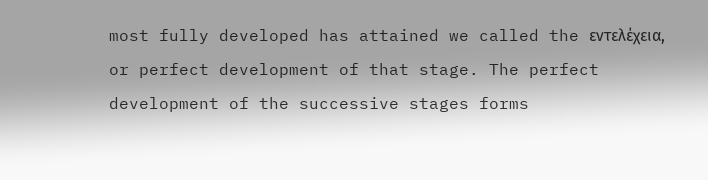most fully developed has attained we called the εντελέχεια, or perfect development of that stage. The perfect development of the successive stages forms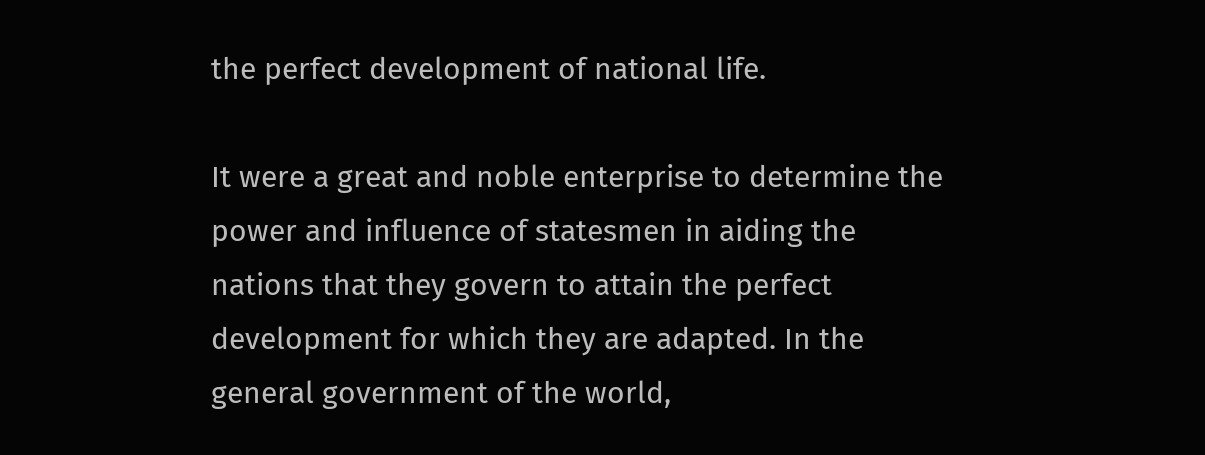the perfect development of national life.

It were a great and noble enterprise to determine the power and influence of statesmen in aiding the nations that they govern to attain the perfect development for which they are adapted. In the general government of the world,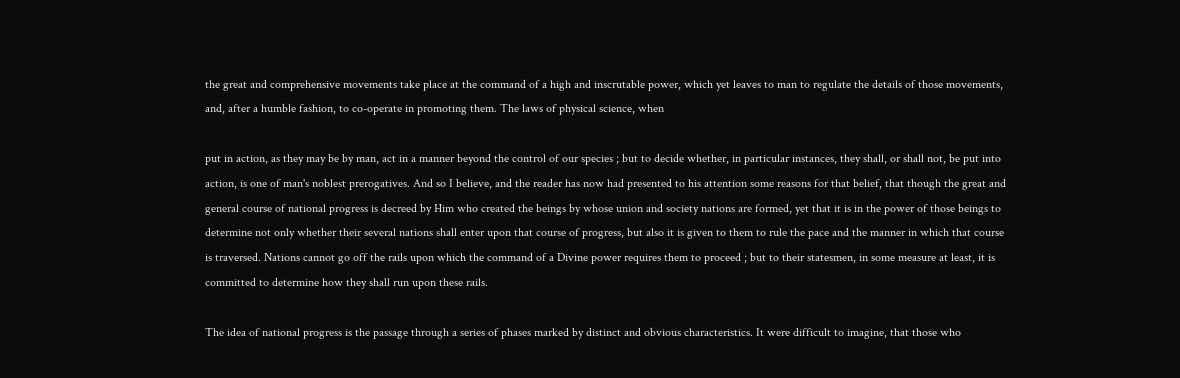the great and comprehensive movements take place at the command of a high and inscrutable power, which yet leaves to man to regulate the details of those movements, and, after a humble fashion, to co-operate in promoting them. The laws of physical science, when

put in action, as they may be by man, act in a manner beyond the control of our species ; but to decide whether, in particular instances, they shall, or shall not, be put into action, is one of man's noblest prerogatives. And so I believe, and the reader has now had presented to his attention some reasons for that belief, that though the great and general course of national progress is decreed by Him who created the beings by whose union and society nations are formed, yet that it is in the power of those beings to determine not only whether their several nations shall enter upon that course of progress, but also it is given to them to rule the pace and the manner in which that course is traversed. Nations cannot go off the rails upon which the command of a Divine power requires them to proceed ; but to their statesmen, in some measure at least, it is committed to determine how they shall run upon these rails.

The idea of national progress is the passage through a series of phases marked by distinct and obvious characteristics. It were difficult to imagine, that those who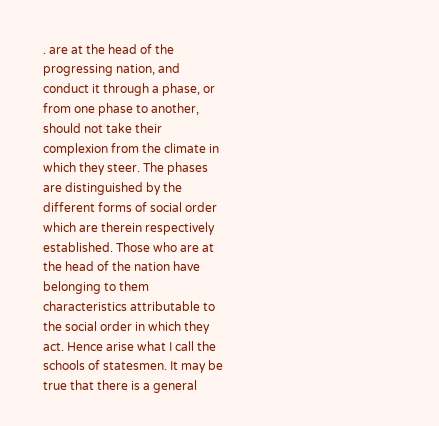. are at the head of the progressing nation, and conduct it through a phase, or from one phase to another, should not take their complexion from the climate in which they steer. The phases are distinguished by the different forms of social order which are therein respectively established. Those who are at the head of the nation have belonging to them characteristics attributable to the social order in which they act. Hence arise what I call the schools of statesmen. It may be true that there is a general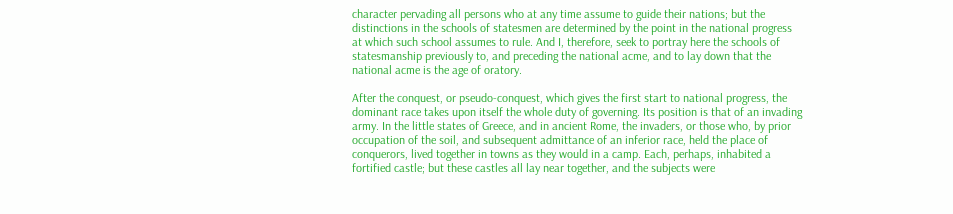character pervading all persons who at any time assume to guide their nations; but the distinctions in the schools of statesmen are determined by the point in the national progress at which such school assumes to rule. And I, therefore, seek to portray here the schools of statesmanship previously to, and preceding the national acme, and to lay down that the national acme is the age of oratory.

After the conquest, or pseudo-conquest, which gives the first start to national progress, the dominant race takes upon itself the whole duty of governing. Its position is that of an invading army. In the little states of Greece, and in ancient Rome, the invaders, or those who, by prior occupation of the soil, and subsequent admittance of an inferior race, held the place of conquerors, lived together in towns as they would in a camp. Each, perhaps, inhabited a fortified castle; but these castles all lay near together, and the subjects were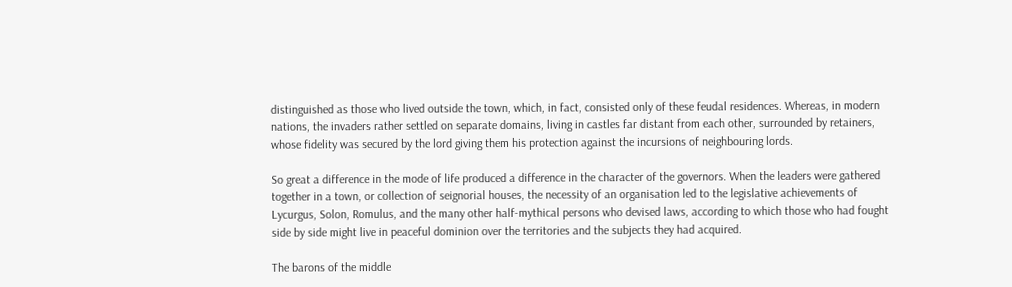distinguished as those who lived outside the town, which, in fact, consisted only of these feudal residences. Whereas, in modern nations, the invaders rather settled on separate domains, living in castles far distant from each other, surrounded by retainers, whose fidelity was secured by the lord giving them his protection against the incursions of neighbouring lords.

So great a difference in the mode of life produced a difference in the character of the governors. When the leaders were gathered together in a town, or collection of seignorial houses, the necessity of an organisation led to the legislative achievements of Lycurgus, Solon, Romulus, and the many other half-mythical persons who devised laws, according to which those who had fought side by side might live in peaceful dominion over the territories and the subjects they had acquired.

The barons of the middle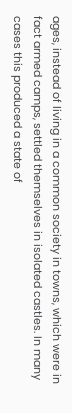ages, instead of living in a common society in towns, which were in fact armed camps, settled themselves in isolated castles. In many cases this produced a state of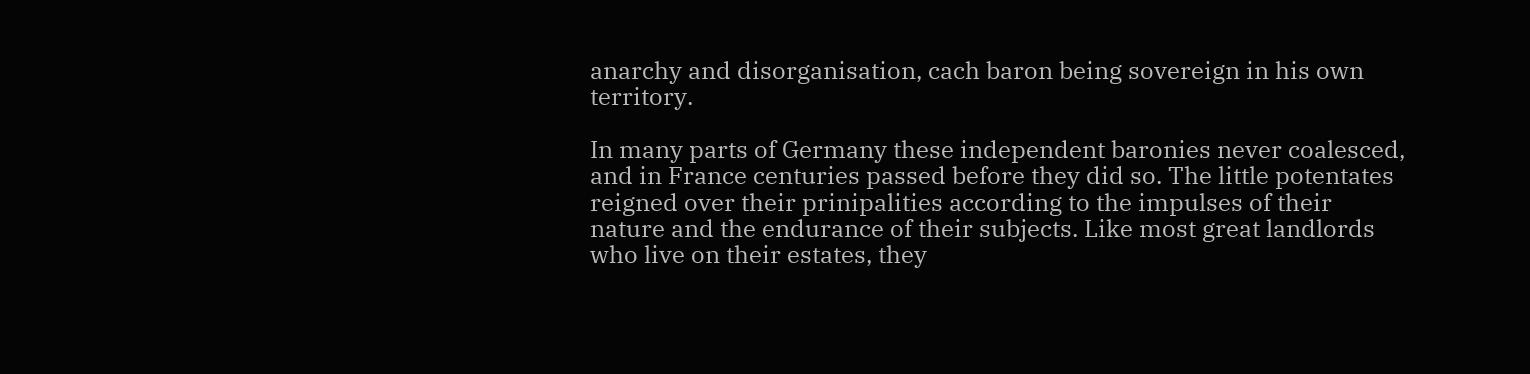anarchy and disorganisation, cach baron being sovereign in his own territory.

In many parts of Germany these independent baronies never coalesced, and in France centuries passed before they did so. The little potentates reigned over their prinipalities according to the impulses of their nature and the endurance of their subjects. Like most great landlords who live on their estates, they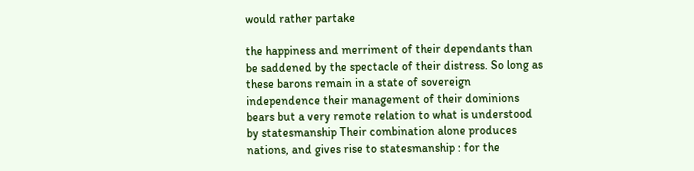would rather partake

the happiness and merriment of their dependants than be saddened by the spectacle of their distress. So long as these barons remain in a state of sovereign independence their management of their dominions bears but a very remote relation to what is understood by statesmanship Their combination alone produces nations, and gives rise to statesmanship : for the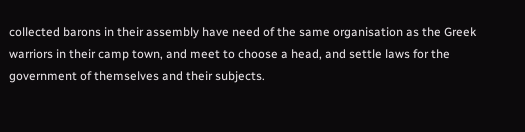collected barons in their assembly have need of the same organisation as the Greek warriors in their camp town, and meet to choose a head, and settle laws for the government of themselves and their subjects.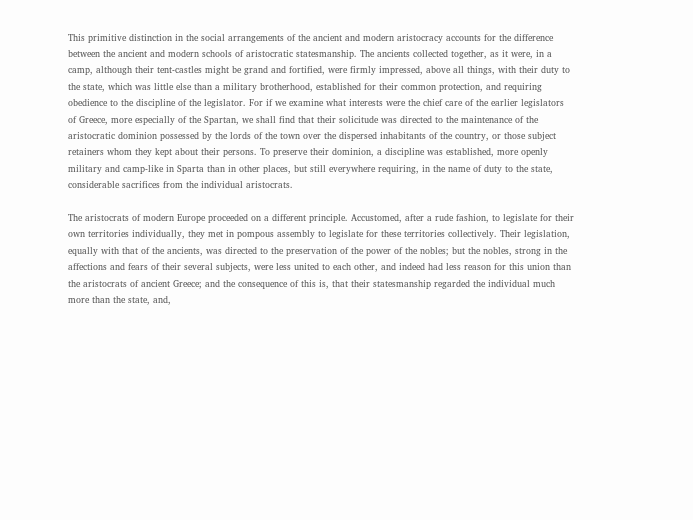This primitive distinction in the social arrangements of the ancient and modern aristocracy accounts for the difference between the ancient and modern schools of aristocratic statesmanship. The ancients collected together, as it were, in a camp, although their tent-castles might be grand and fortified, were firmly impressed, above all things, with their duty to the state, which was little else than a military brotherhood, established for their common protection, and requiring obedience to the discipline of the legislator. For if we examine what interests were the chief care of the earlier legislators of Greece, more especially of the Spartan, we shall find that their solicitude was directed to the maintenance of the aristocratic dominion possessed by the lords of the town over the dispersed inhabitants of the country, or those subject retainers whom they kept about their persons. To preserve their dominion, a discipline was established, more openly military and camp-like in Sparta than in other places, but still everywhere requiring, in the name of duty to the state, considerable sacrifices from the individual aristocrats.

The aristocrats of modern Europe proceeded on a different principle. Accustomed, after a rude fashion, to legislate for their own territories individually, they met in pompous assembly to legislate for these territories collectively. Their legislation, equally with that of the ancients, was directed to the preservation of the power of the nobles; but the nobles, strong in the affections and fears of their several subjects, were less united to each other, and indeed had less reason for this union than the aristocrats of ancient Greece; and the consequence of this is, that their statesmanship regarded the individual much more than the state, and,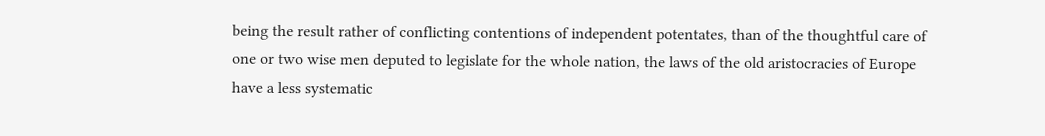being the result rather of conflicting contentions of independent potentates, than of the thoughtful care of one or two wise men deputed to legislate for the whole nation, the laws of the old aristocracies of Europe have a less systematic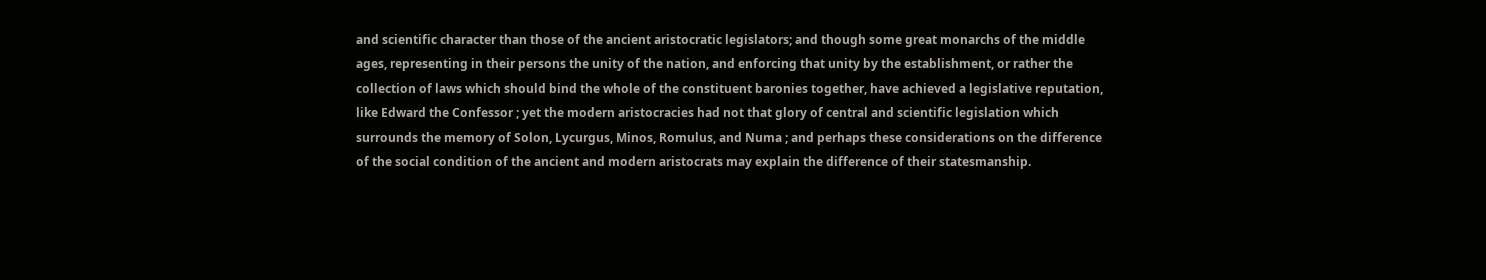and scientific character than those of the ancient aristocratic legislators; and though some great monarchs of the middle ages, representing in their persons the unity of the nation, and enforcing that unity by the establishment, or rather the collection of laws which should bind the whole of the constituent baronies together, have achieved a legislative reputation, like Edward the Confessor ; yet the modern aristocracies had not that glory of central and scientific legislation which surrounds the memory of Solon, Lycurgus, Minos, Romulus, and Numa ; and perhaps these considerations on the difference of the social condition of the ancient and modern aristocrats may explain the difference of their statesmanship.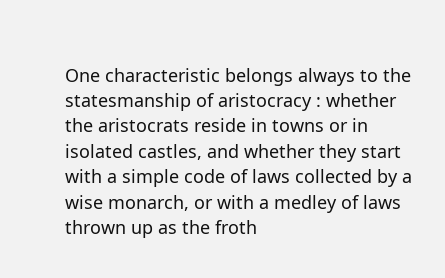One characteristic belongs always to the statesmanship of aristocracy : whether the aristocrats reside in towns or in isolated castles, and whether they start with a simple code of laws collected by a wise monarch, or with a medley of laws thrown up as the froth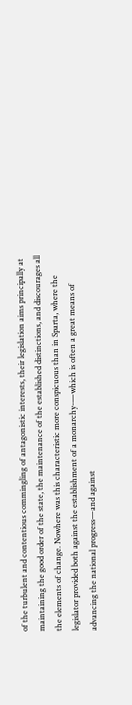of the turbulent and contentious commingling of antagonistic interests, their legislation aims principally at maintaining the good order of the state, the maintenance of the established distinctions, and discourages all the elements of change. Nowhere was this characteristic more conspicuous than in Sparta, where the legislator provided both against the establishment of a monarchy-—which is often a great means of advancing the national progress—and against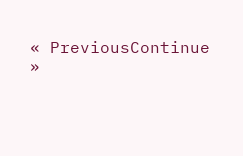« PreviousContinue »